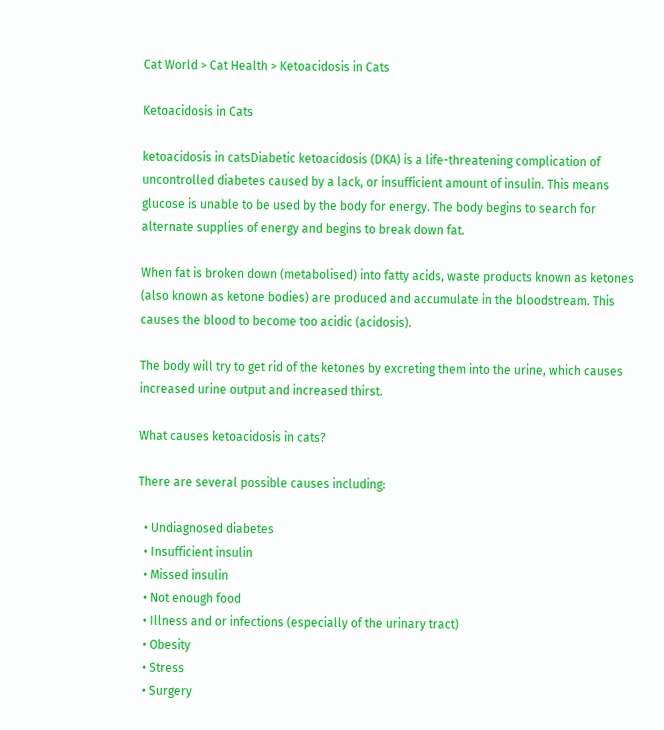Cat World > Cat Health > Ketoacidosis in Cats

Ketoacidosis in Cats

ketoacidosis in catsDiabetic ketoacidosis (DKA) is a life-threatening complication of uncontrolled diabetes caused by a lack, or insufficient amount of insulin. This means glucose is unable to be used by the body for energy. The body begins to search for alternate supplies of energy and begins to break down fat.

When fat is broken down (metabolised) into fatty acids, waste products known as ketones (also known as ketone bodies) are produced and accumulate in the bloodstream. This causes the blood to become too acidic (acidosis).

The body will try to get rid of the ketones by excreting them into the urine, which causes increased urine output and increased thirst.

What causes ketoacidosis in cats?

There are several possible causes including:

  • Undiagnosed diabetes
  • Insufficient insulin
  • Missed insulin
  • Not enough food
  • Illness and or infections (especially of the urinary tract)
  • Obesity
  • Stress
  • Surgery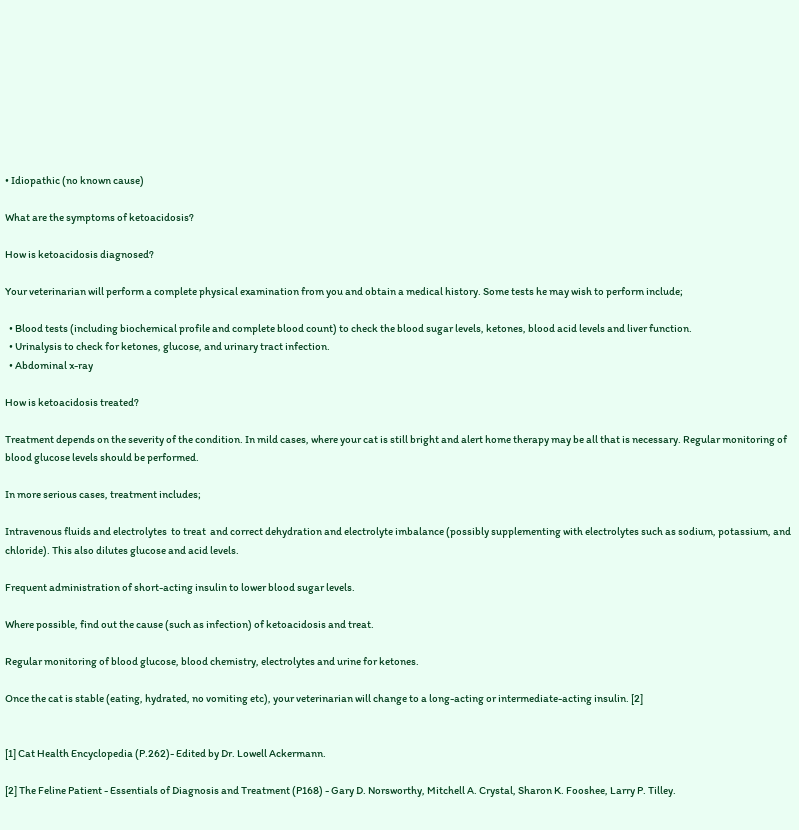• Idiopathic (no known cause)

What are the symptoms of ketoacidosis?

How is ketoacidosis diagnosed?

Your veterinarian will perform a complete physical examination from you and obtain a medical history. Some tests he may wish to perform include;

  • Blood tests (including biochemical profile and complete blood count) to check the blood sugar levels, ketones, blood acid levels and liver function.
  • Urinalysis to check for ketones, glucose, and urinary tract infection.
  • Abdominal x-ray

How is ketoacidosis treated?

Treatment depends on the severity of the condition. In mild cases, where your cat is still bright and alert home therapy may be all that is necessary. Regular monitoring of blood glucose levels should be performed.

In more serious cases, treatment includes;

Intravenous fluids and electrolytes  to treat  and correct dehydration and electrolyte imbalance (possibly supplementing with electrolytes such as sodium, potassium, and chloride). This also dilutes glucose and acid levels.

Frequent administration of short-acting insulin to lower blood sugar levels.

Where possible, find out the cause (such as infection) of ketoacidosis and treat.

Regular monitoring of blood glucose, blood chemistry, electrolytes and urine for ketones.

Once the cat is stable (eating, hydrated, no vomiting etc), your veterinarian will change to a long-acting or intermediate-acting insulin. [2]


[1] Cat Health Encyclopedia (P.262)- Edited by Dr. Lowell Ackermann.

[2] The Feline Patient - Essentials of Diagnosis and Treatment (P168) - Gary D. Norsworthy, Mitchell A. Crystal, Sharon K. Fooshee, Larry P. Tilley.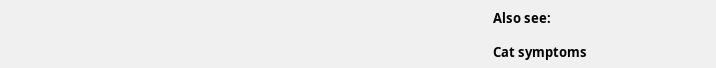Also see:

Cat symptoms